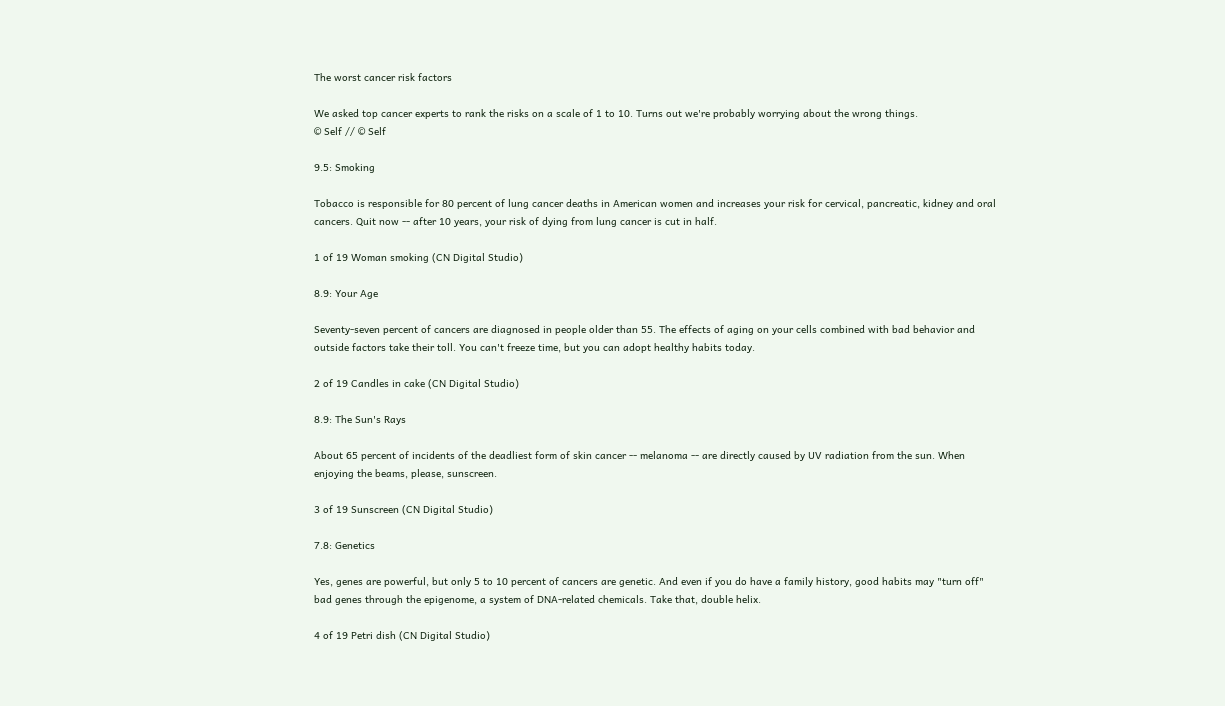The worst cancer risk factors

We asked top cancer experts to rank the risks on a scale of 1 to 10. Turns out we're probably worrying about the wrong things.
© Self // © Self

9.5: Smoking

Tobacco is responsible for 80 percent of lung cancer deaths in American women and increases your risk for cervical, pancreatic, kidney and oral cancers. Quit now -- after 10 years, your risk of dying from lung cancer is cut in half.

1 of 19 Woman smoking (CN Digital Studio)

8.9: Your Age

Seventy-seven percent of cancers are diagnosed in people older than 55. The effects of aging on your cells combined with bad behavior and outside factors take their toll. You can't freeze time, but you can adopt healthy habits today.

2 of 19 Candles in cake (CN Digital Studio)

8.9: The Sun's Rays

About 65 percent of incidents of the deadliest form of skin cancer -- melanoma -- are directly caused by UV radiation from the sun. When enjoying the beams, please, sunscreen.

3 of 19 Sunscreen (CN Digital Studio)

7.8: Genetics

Yes, genes are powerful, but only 5 to 10 percent of cancers are genetic. And even if you do have a family history, good habits may "turn off" bad genes through the epigenome, a system of DNA-related chemicals. Take that, double helix.

4 of 19 Petri dish (CN Digital Studio)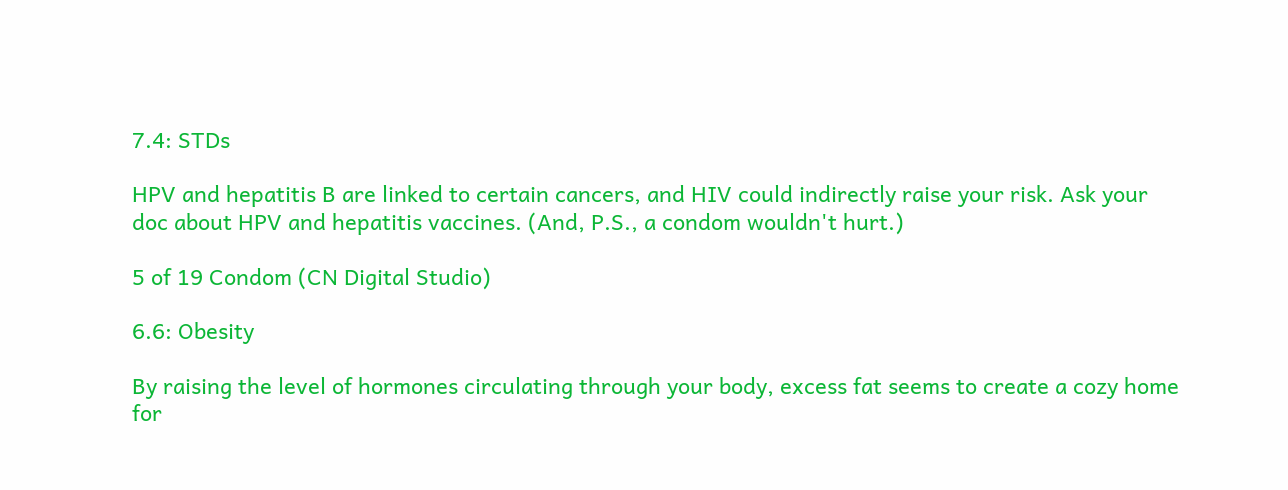7.4: STDs

HPV and hepatitis B are linked to certain cancers, and HIV could indirectly raise your risk. Ask your doc about HPV and hepatitis vaccines. (And, P.S., a condom wouldn't hurt.)

5 of 19 Condom (CN Digital Studio)

6.6: Obesity

By raising the level of hormones circulating through your body, excess fat seems to create a cozy home for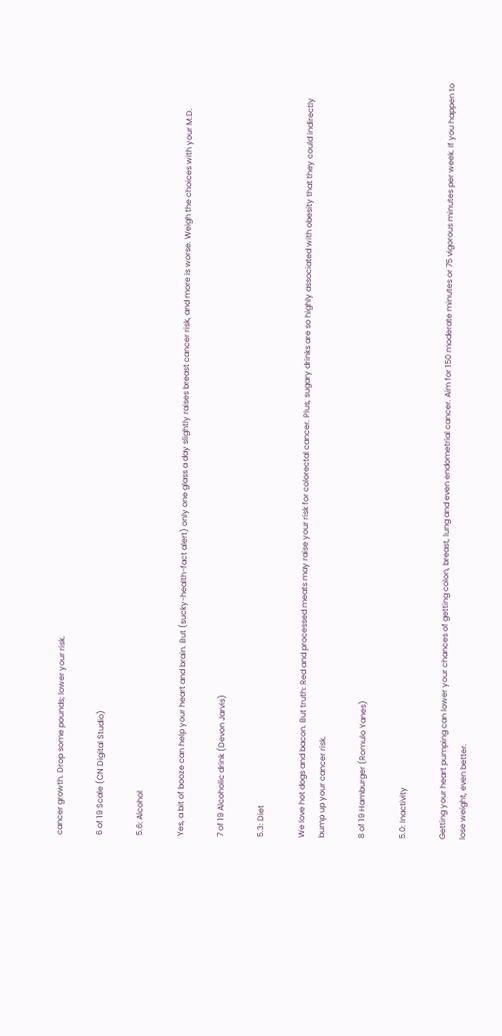cancer growth. Drop some pounds; lower your risk.

6 of 19 Scale (CN Digital Studio)

5.6: Alcohol

Yes, a bit of booze can help your heart and brain. But (sucky-health-fact alert) only one glass a day slightly raises breast cancer risk, and more is worse. Weigh the choices with your M.D.

7 of 19 Alcoholic drink (Devon Jarvis)

5.3: Diet

We love hot dogs and bacon. But truth: Red and processed meats may raise your risk for colorectal cancer. Plus, sugary drinks are so highly associated with obesity that they could indirectly bump up your cancer risk.

8 of 19 Hamburger (Romulo Yanes)

5.0: Inactivity

Getting your heart pumping can lower your chances of getting colon, breast, lung and even endometrial cancer. Aim for 150 moderate minutes or 75 vigorous minutes per week. If you happen to lose weight, even better.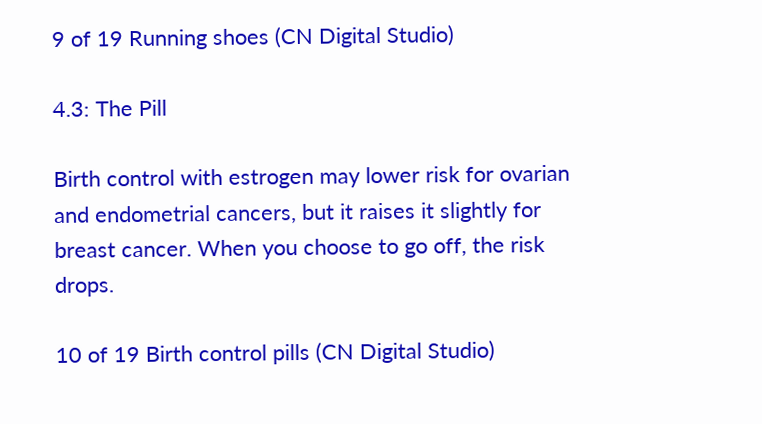9 of 19 Running shoes (CN Digital Studio)

4.3: The Pill

Birth control with estrogen may lower risk for ovarian and endometrial cancers, but it raises it slightly for breast cancer. When you choose to go off, the risk drops.

10 of 19 Birth control pills (CN Digital Studio)